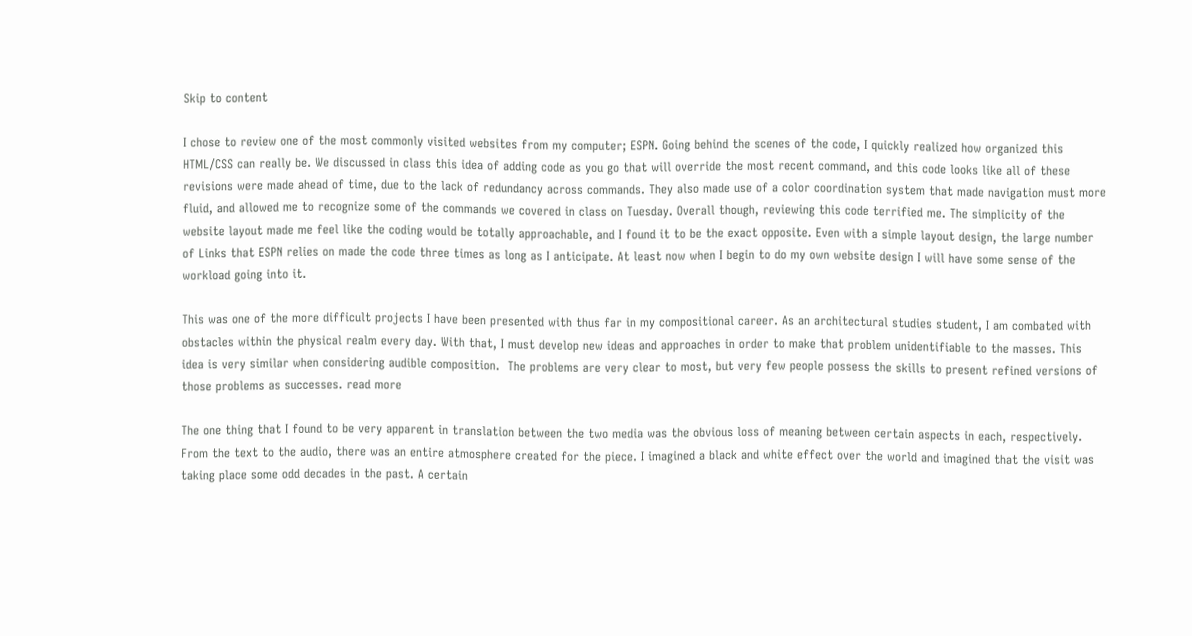Skip to content

I chose to review one of the most commonly visited websites from my computer; ESPN. Going behind the scenes of the code, I quickly realized how organized this HTML/CSS can really be. We discussed in class this idea of adding code as you go that will override the most recent command, and this code looks like all of these revisions were made ahead of time, due to the lack of redundancy across commands. They also made use of a color coordination system that made navigation must more fluid, and allowed me to recognize some of the commands we covered in class on Tuesday. Overall though, reviewing this code terrified me. The simplicity of the website layout made me feel like the coding would be totally approachable, and I found it to be the exact opposite. Even with a simple layout design, the large number of Links that ESPN relies on made the code three times as long as I anticipate. At least now when I begin to do my own website design I will have some sense of the workload going into it.

This was one of the more difficult projects I have been presented with thus far in my compositional career. As an architectural studies student, I am combated with obstacles within the physical realm every day. With that, I must develop new ideas and approaches in order to make that problem unidentifiable to the masses. This idea is very similar when considering audible composition.  The problems are very clear to most, but very few people possess the skills to present refined versions of those problems as successes. read more

The one thing that I found to be very apparent in translation between the two media was the obvious loss of meaning between certain aspects in each, respectively. From the text to the audio, there was an entire atmosphere created for the piece. I imagined a black and white effect over the world and imagined that the visit was taking place some odd decades in the past. A certain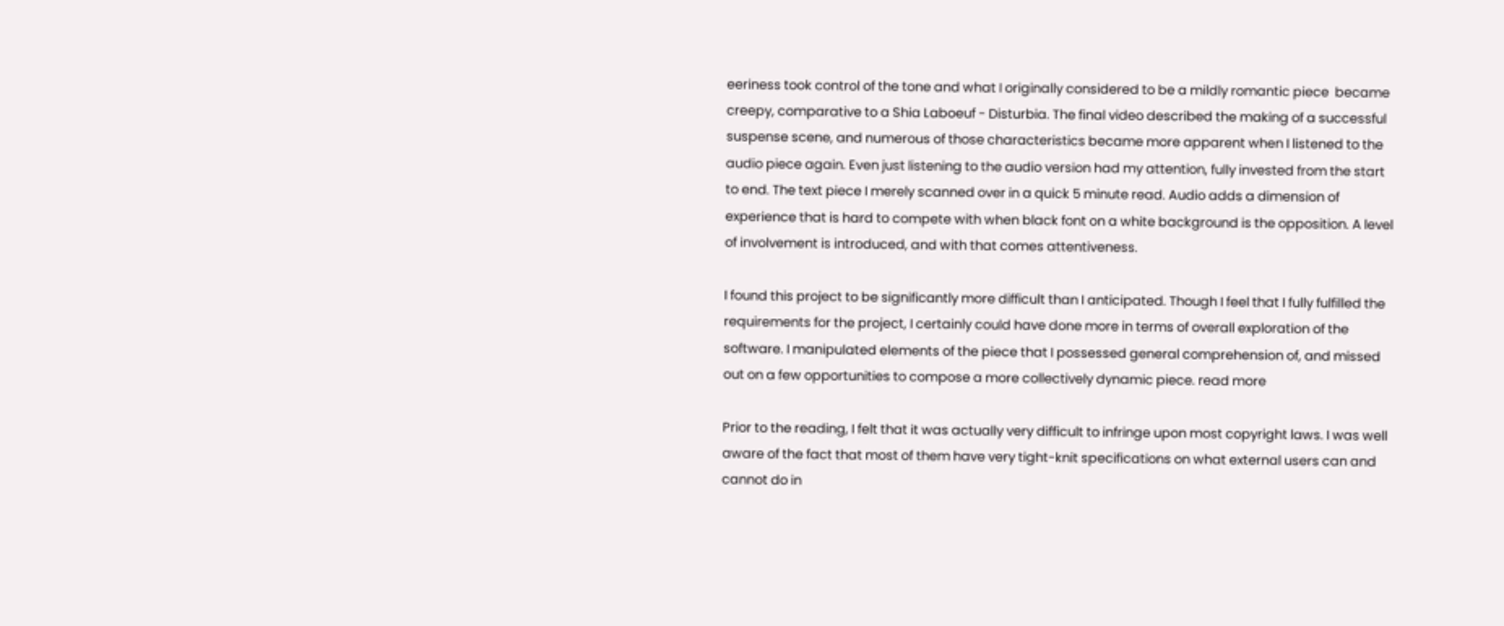eeriness took control of the tone and what I originally considered to be a mildly romantic piece  became creepy, comparative to a Shia Laboeuf - Disturbia. The final video described the making of a successful suspense scene, and numerous of those characteristics became more apparent when I listened to the audio piece again. Even just listening to the audio version had my attention, fully invested from the start to end. The text piece I merely scanned over in a quick 5 minute read. Audio adds a dimension of experience that is hard to compete with when black font on a white background is the opposition. A level of involvement is introduced, and with that comes attentiveness.

I found this project to be significantly more difficult than I anticipated. Though I feel that I fully fulfilled the requirements for the project, I certainly could have done more in terms of overall exploration of the software. I manipulated elements of the piece that I possessed general comprehension of, and missed out on a few opportunities to compose a more collectively dynamic piece. read more

Prior to the reading, I felt that it was actually very difficult to infringe upon most copyright laws. I was well aware of the fact that most of them have very tight-knit specifications on what external users can and cannot do in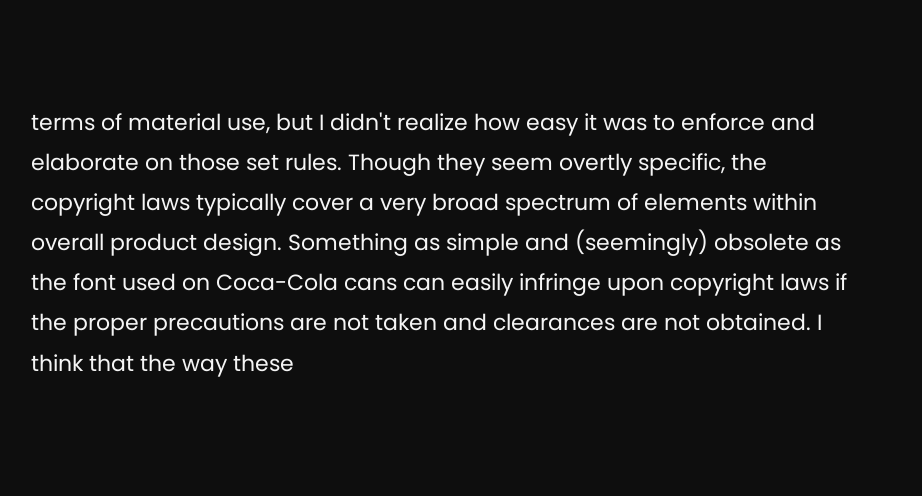terms of material use, but I didn't realize how easy it was to enforce and elaborate on those set rules. Though they seem overtly specific, the copyright laws typically cover a very broad spectrum of elements within overall product design. Something as simple and (seemingly) obsolete as the font used on Coca-Cola cans can easily infringe upon copyright laws if the proper precautions are not taken and clearances are not obtained. I think that the way these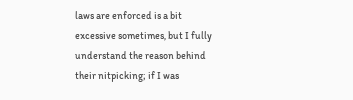laws are enforced is a bit excessive sometimes, but I fully understand the reason behind their nitpicking; if I was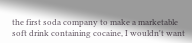the first soda company to make a marketable soft drink containing cocaine, I wouldn't want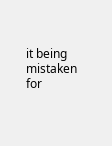it being mistaken for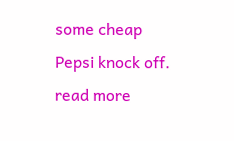some cheap Pepsi knock off. read more